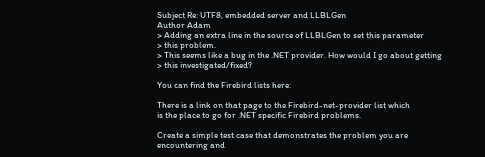Subject Re: UTF8, embedded server and LLBLGen
Author Adam
> Adding an extra line in the source of LLBLGen to set this parameter
> this problem.
> This seems like a bug in the .NET provider. How would I go about getting
> this investigated/fixed?

You can find the Firebird lists here:

There is a link on that page to the Firebird-net-provider list which
is the place to go for .NET specific Firebird problems.

Create a simple test case that demonstrates the problem you are
encountering and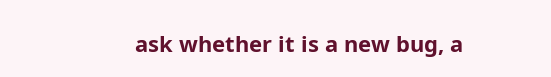ask whether it is a new bug, a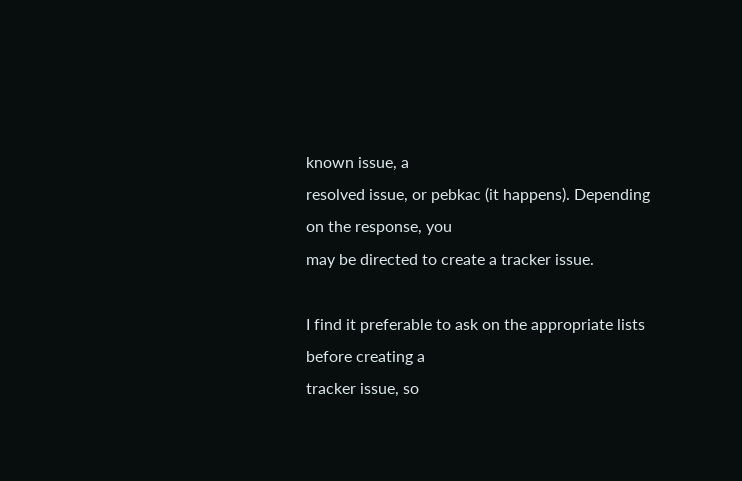known issue, a
resolved issue, or pebkac (it happens). Depending on the response, you
may be directed to create a tracker issue.

I find it preferable to ask on the appropriate lists before creating a
tracker issue, so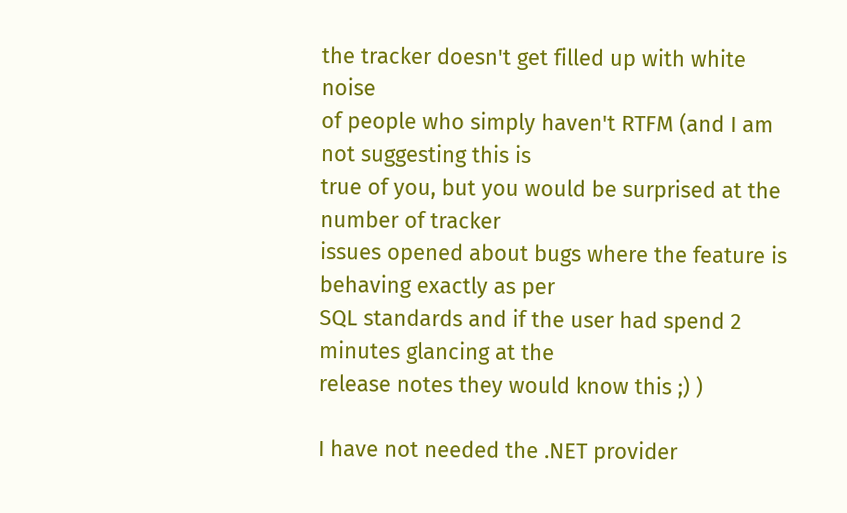the tracker doesn't get filled up with white noise
of people who simply haven't RTFM (and I am not suggesting this is
true of you, but you would be surprised at the number of tracker
issues opened about bugs where the feature is behaving exactly as per
SQL standards and if the user had spend 2 minutes glancing at the
release notes they would know this ;) )

I have not needed the .NET provider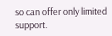so can offer only limited support.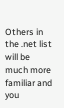Others in the .net list will be much more familiar and you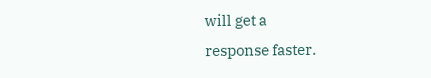will get a
response faster.